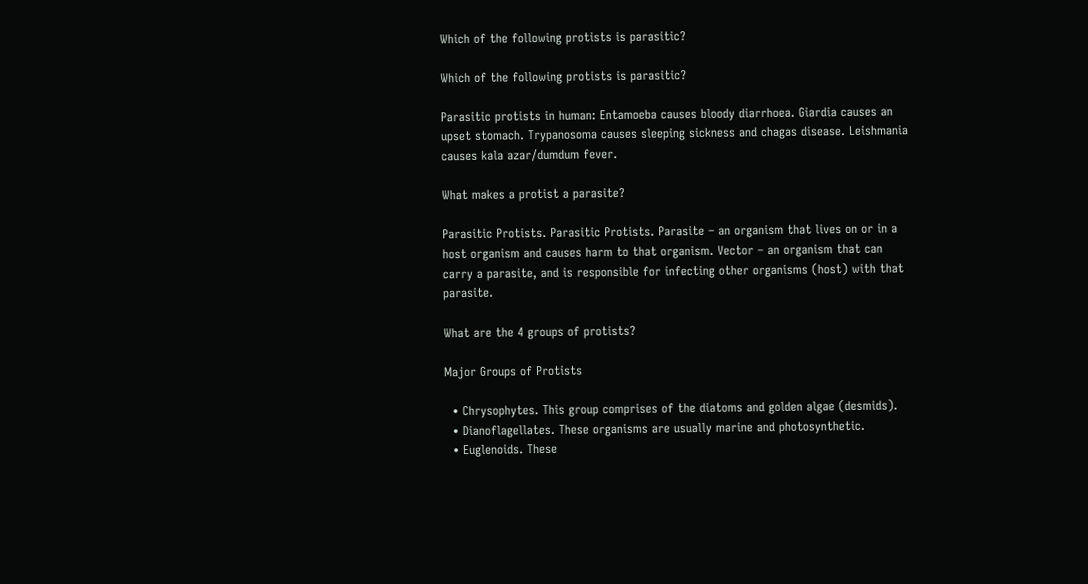Which of the following protists is parasitic?

Which of the following protists is parasitic?

Parasitic protists in human: Entamoeba causes bloody diarrhoea. Giardia causes an upset stomach. Trypanosoma causes sleeping sickness and chagas disease. Leishmania causes kala azar/dumdum fever.

What makes a protist a parasite?

Parasitic Protists. Parasitic Protists. Parasite – an organism that lives on or in a host organism and causes harm to that organism. Vector – an organism that can carry a parasite, and is responsible for infecting other organisms (host) with that parasite.

What are the 4 groups of protists?

Major Groups of Protists

  • Chrysophytes. This group comprises of the diatoms and golden algae (desmids).
  • Dianoflagellates. These organisms are usually marine and photosynthetic.
  • Euglenoids. These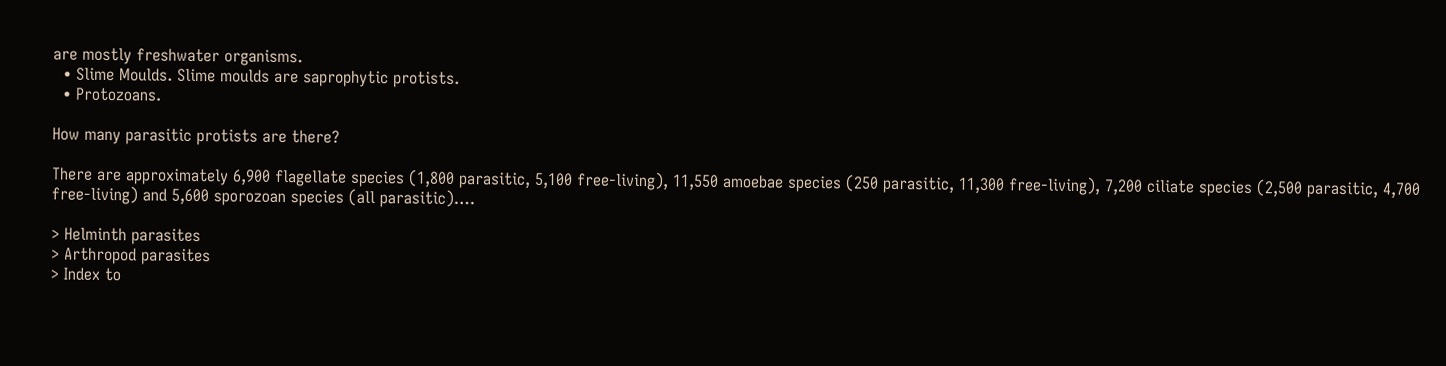are mostly freshwater organisms.
  • Slime Moulds. Slime moulds are saprophytic protists.
  • Protozoans.

How many parasitic protists are there?

There are approximately 6,900 flagellate species (1,800 parasitic, 5,100 free-living), 11,550 amoebae species (250 parasitic, 11,300 free-living), 7,200 ciliate species (2,500 parasitic, 4,700 free-living) and 5,600 sporozoan species (all parasitic)….

> Helminth parasites
> Arthropod parasites
> Index to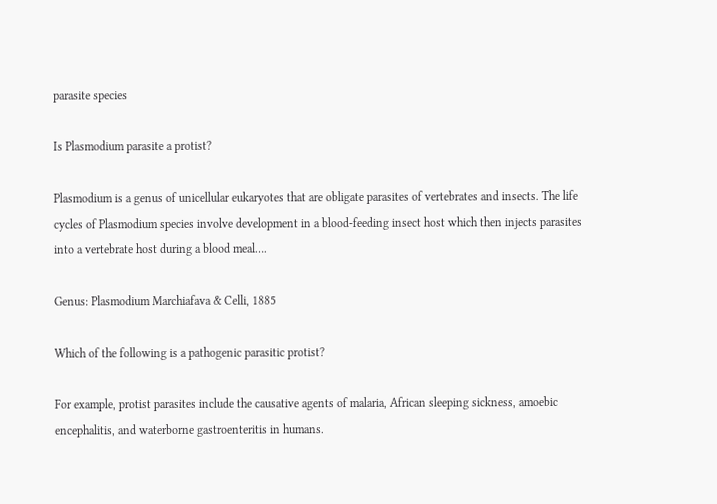parasite species

Is Plasmodium parasite a protist?

Plasmodium is a genus of unicellular eukaryotes that are obligate parasites of vertebrates and insects. The life cycles of Plasmodium species involve development in a blood-feeding insect host which then injects parasites into a vertebrate host during a blood meal….

Genus: Plasmodium Marchiafava & Celli, 1885

Which of the following is a pathogenic parasitic protist?

For example, protist parasites include the causative agents of malaria, African sleeping sickness, amoebic encephalitis, and waterborne gastroenteritis in humans.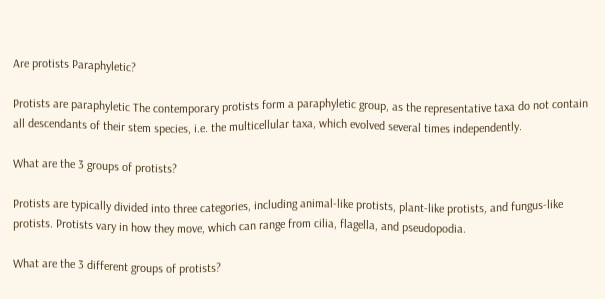Are protists Paraphyletic?

Protists are paraphyletic The contemporary protists form a paraphyletic group, as the representative taxa do not contain all descendants of their stem species, i.e. the multicellular taxa, which evolved several times independently.

What are the 3 groups of protists?

Protists are typically divided into three categories, including animal-like protists, plant-like protists, and fungus-like protists. Protists vary in how they move, which can range from cilia, flagella, and pseudopodia.

What are the 3 different groups of protists?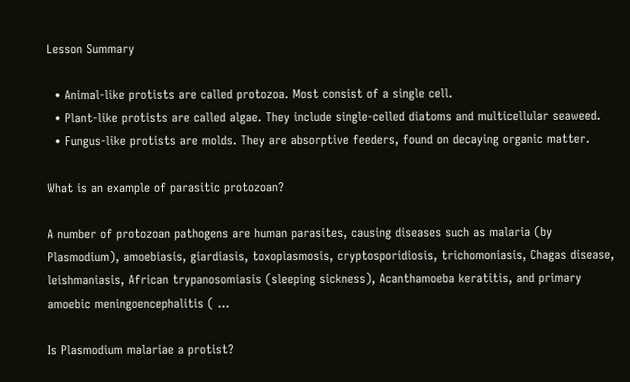Lesson Summary

  • Animal-like protists are called protozoa. Most consist of a single cell.
  • Plant-like protists are called algae. They include single-celled diatoms and multicellular seaweed.
  • Fungus-like protists are molds. They are absorptive feeders, found on decaying organic matter.

What is an example of parasitic protozoan?

A number of protozoan pathogens are human parasites, causing diseases such as malaria (by Plasmodium), amoebiasis, giardiasis, toxoplasmosis, cryptosporidiosis, trichomoniasis, Chagas disease, leishmaniasis, African trypanosomiasis (sleeping sickness), Acanthamoeba keratitis, and primary amoebic meningoencephalitis ( …

Is Plasmodium malariae a protist?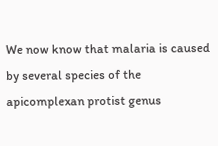We now know that malaria is caused by several species of the apicomplexan protist genus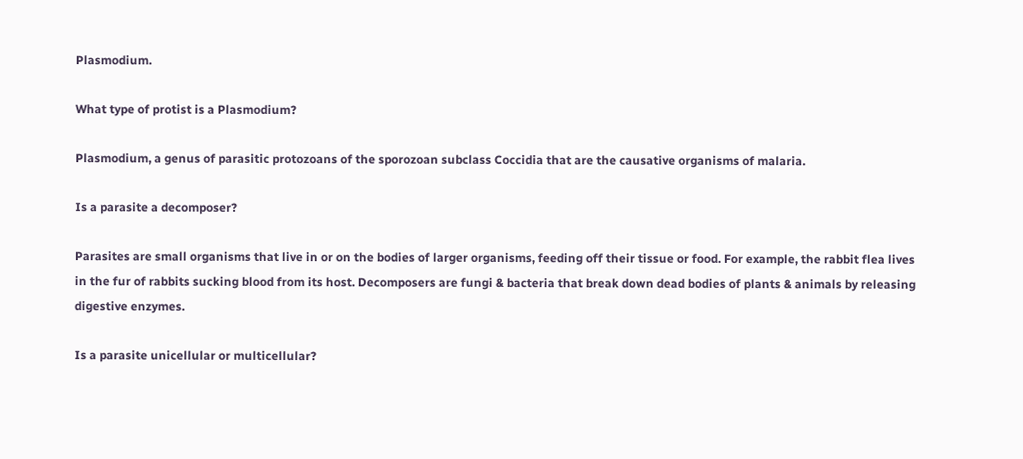Plasmodium.

What type of protist is a Plasmodium?

Plasmodium, a genus of parasitic protozoans of the sporozoan subclass Coccidia that are the causative organisms of malaria.

Is a parasite a decomposer?

Parasites are small organisms that live in or on the bodies of larger organisms, feeding off their tissue or food. For example, the rabbit flea lives in the fur of rabbits sucking blood from its host. Decomposers are fungi & bacteria that break down dead bodies of plants & animals by releasing digestive enzymes.

Is a parasite unicellular or multicellular?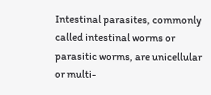Intestinal parasites, commonly called intestinal worms or parasitic worms, are unicellular or multi-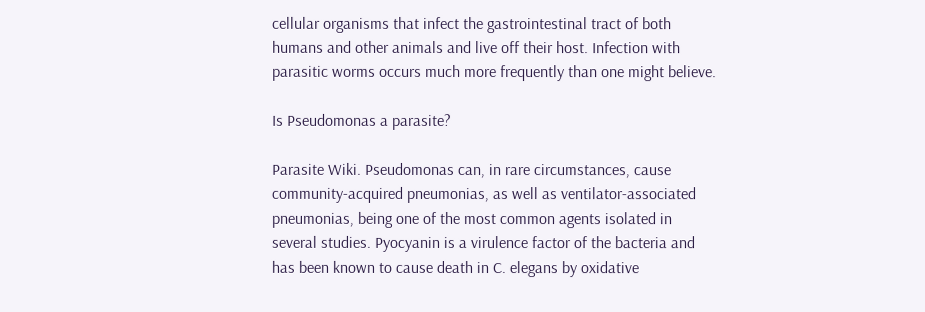cellular organisms that infect the gastrointestinal tract of both humans and other animals and live off their host. Infection with parasitic worms occurs much more frequently than one might believe.

Is Pseudomonas a parasite?

Parasite Wiki. Pseudomonas can, in rare circumstances, cause community-acquired pneumonias, as well as ventilator-associated pneumonias, being one of the most common agents isolated in several studies. Pyocyanin is a virulence factor of the bacteria and has been known to cause death in C. elegans by oxidative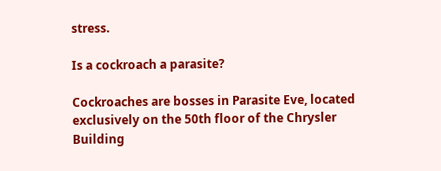stress.

Is a cockroach a parasite?

Cockroaches are bosses in Parasite Eve, located exclusively on the 50th floor of the Chrysler Building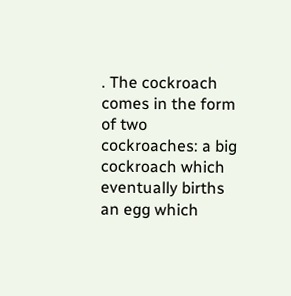. The cockroach comes in the form of two cockroaches: a big cockroach which eventually births an egg which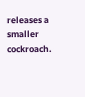releases a smaller cockroach.